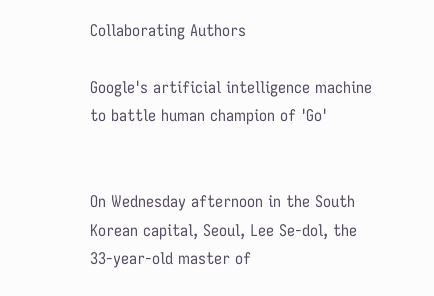Collaborating Authors

Google's artificial intelligence machine to battle human champion of 'Go'


On Wednesday afternoon in the South Korean capital, Seoul, Lee Se-dol, the 33-year-old master of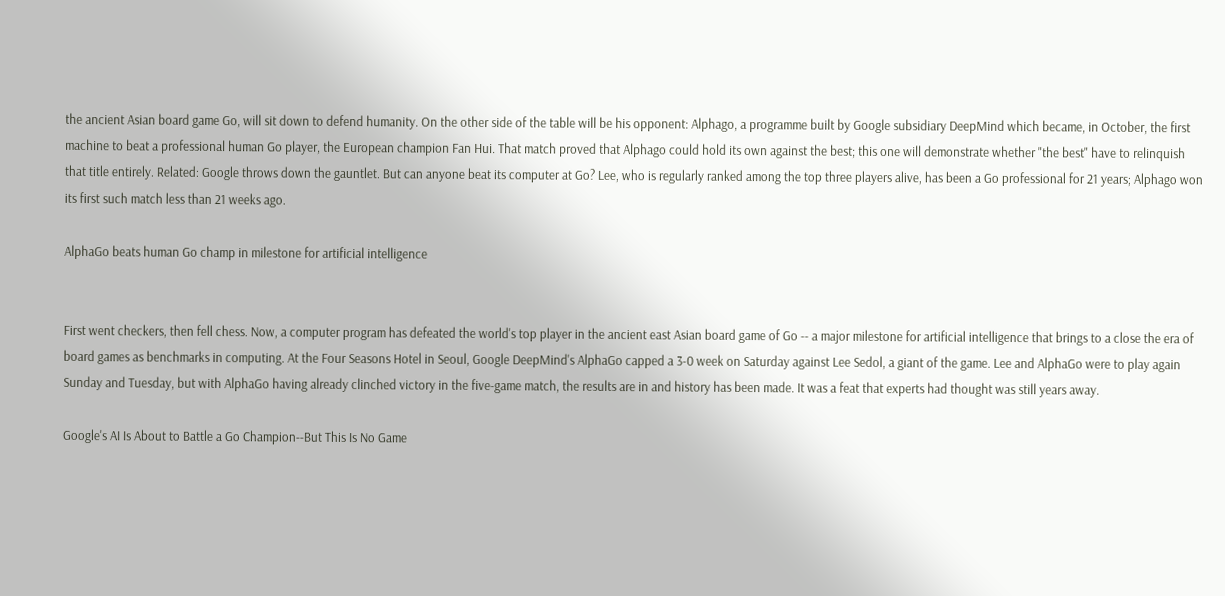the ancient Asian board game Go, will sit down to defend humanity. On the other side of the table will be his opponent: Alphago, a programme built by Google subsidiary DeepMind which became, in October, the first machine to beat a professional human Go player, the European champion Fan Hui. That match proved that Alphago could hold its own against the best; this one will demonstrate whether "the best" have to relinquish that title entirely. Related: Google throws down the gauntlet. But can anyone beat its computer at Go? Lee, who is regularly ranked among the top three players alive, has been a Go professional for 21 years; Alphago won its first such match less than 21 weeks ago.

AlphaGo beats human Go champ in milestone for artificial intelligence


First went checkers, then fell chess. Now, a computer program has defeated the world's top player in the ancient east Asian board game of Go -- a major milestone for artificial intelligence that brings to a close the era of board games as benchmarks in computing. At the Four Seasons Hotel in Seoul, Google DeepMind's AlphaGo capped a 3-0 week on Saturday against Lee Sedol, a giant of the game. Lee and AlphaGo were to play again Sunday and Tuesday, but with AlphaGo having already clinched victory in the five-game match, the results are in and history has been made. It was a feat that experts had thought was still years away.

Google's AI Is About to Battle a Go Champion--But This Is No Game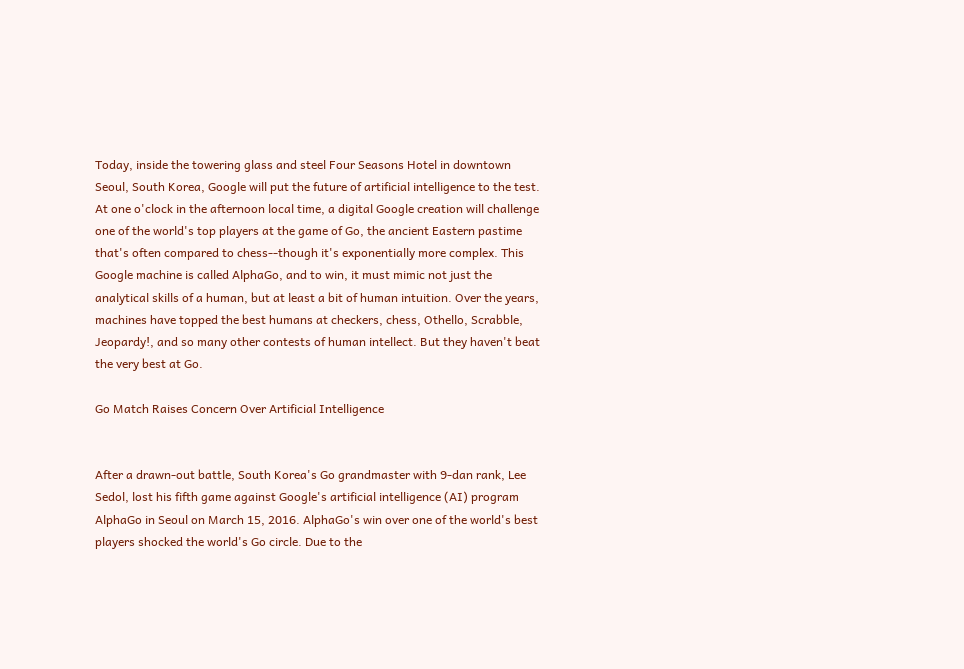Today, inside the towering glass and steel Four Seasons Hotel in downtown Seoul, South Korea, Google will put the future of artificial intelligence to the test. At one o'clock in the afternoon local time, a digital Google creation will challenge one of the world's top players at the game of Go, the ancient Eastern pastime that's often compared to chess--though it's exponentially more complex. This Google machine is called AlphaGo, and to win, it must mimic not just the analytical skills of a human, but at least a bit of human intuition. Over the years, machines have topped the best humans at checkers, chess, Othello, Scrabble, Jeopardy!, and so many other contests of human intellect. But they haven't beat the very best at Go.

Go Match Raises Concern Over Artificial Intelligence


After a drawn-out battle, South Korea's Go grandmaster with 9-dan rank, Lee Sedol, lost his fifth game against Google's artificial intelligence (AI) program AlphaGo in Seoul on March 15, 2016. AlphaGo's win over one of the world's best players shocked the world's Go circle. Due to the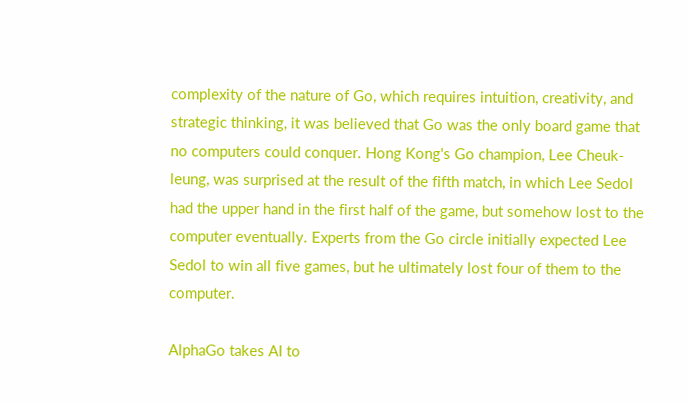complexity of the nature of Go, which requires intuition, creativity, and strategic thinking, it was believed that Go was the only board game that no computers could conquer. Hong Kong's Go champion, Lee Cheuk-leung, was surprised at the result of the fifth match, in which Lee Sedol had the upper hand in the first half of the game, but somehow lost to the computer eventually. Experts from the Go circle initially expected Lee Sedol to win all five games, but he ultimately lost four of them to the computer.

AlphaGo takes AI to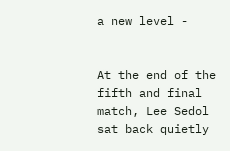a new level -


At the end of the fifth and final match, Lee Sedol sat back quietly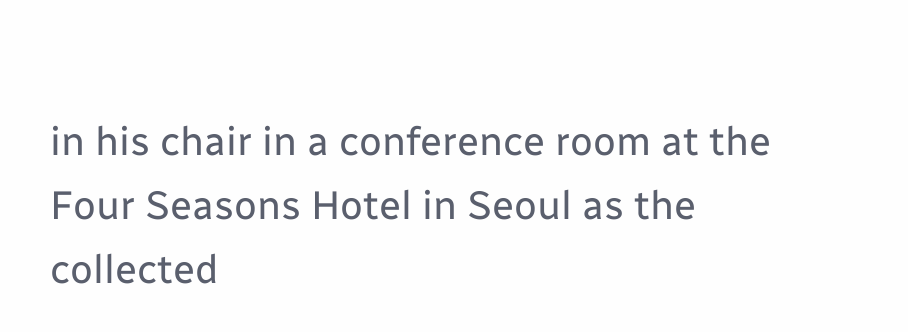in his chair in a conference room at the Four Seasons Hotel in Seoul as the collected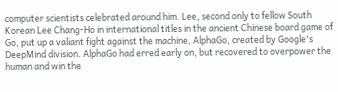computer scientists celebrated around him. Lee, second only to fellow South Korean Lee Chang-Ho in international titles in the ancient Chinese board game of Go, put up a valiant fight against the machine, AlphaGo, created by Google's DeepMind division. AlphaGo had erred early on, but recovered to overpower the human and win the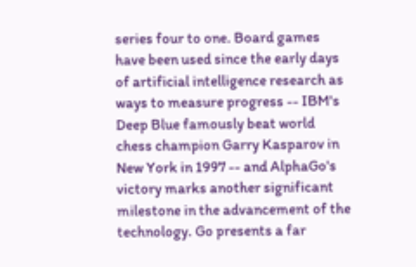series four to one. Board games have been used since the early days of artificial intelligence research as ways to measure progress -- IBM's Deep Blue famously beat world chess champion Garry Kasparov in New York in 1997 -- and AlphaGo's victory marks another significant milestone in the advancement of the technology. Go presents a far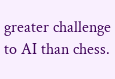greater challenge to AI than chess.